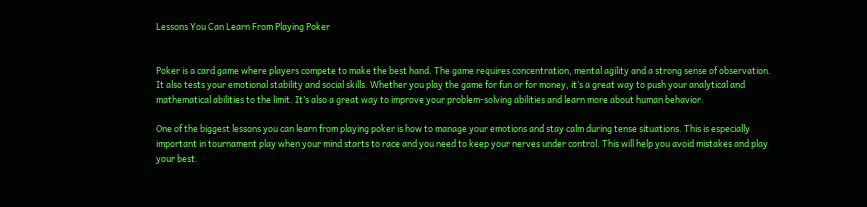Lessons You Can Learn From Playing Poker


Poker is a card game where players compete to make the best hand. The game requires concentration, mental agility and a strong sense of observation. It also tests your emotional stability and social skills. Whether you play the game for fun or for money, it’s a great way to push your analytical and mathematical abilities to the limit. It’s also a great way to improve your problem-solving abilities and learn more about human behavior.

One of the biggest lessons you can learn from playing poker is how to manage your emotions and stay calm during tense situations. This is especially important in tournament play when your mind starts to race and you need to keep your nerves under control. This will help you avoid mistakes and play your best.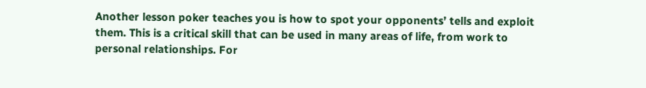Another lesson poker teaches you is how to spot your opponents’ tells and exploit them. This is a critical skill that can be used in many areas of life, from work to personal relationships. For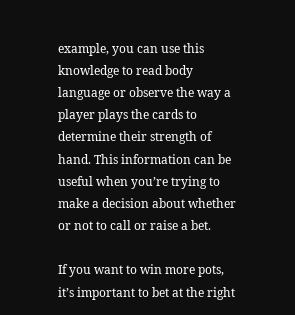example, you can use this knowledge to read body language or observe the way a player plays the cards to determine their strength of hand. This information can be useful when you’re trying to make a decision about whether or not to call or raise a bet.

If you want to win more pots, it’s important to bet at the right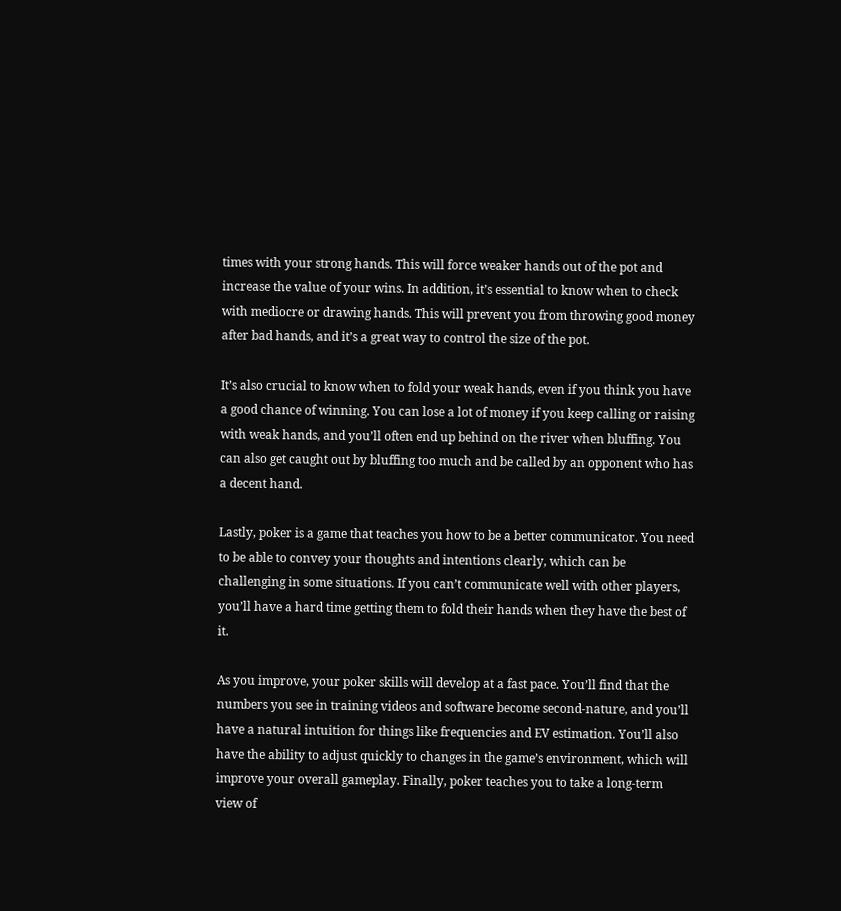times with your strong hands. This will force weaker hands out of the pot and increase the value of your wins. In addition, it’s essential to know when to check with mediocre or drawing hands. This will prevent you from throwing good money after bad hands, and it’s a great way to control the size of the pot.

It’s also crucial to know when to fold your weak hands, even if you think you have a good chance of winning. You can lose a lot of money if you keep calling or raising with weak hands, and you’ll often end up behind on the river when bluffing. You can also get caught out by bluffing too much and be called by an opponent who has a decent hand.

Lastly, poker is a game that teaches you how to be a better communicator. You need to be able to convey your thoughts and intentions clearly, which can be challenging in some situations. If you can’t communicate well with other players, you’ll have a hard time getting them to fold their hands when they have the best of it.

As you improve, your poker skills will develop at a fast pace. You’ll find that the numbers you see in training videos and software become second-nature, and you’ll have a natural intuition for things like frequencies and EV estimation. You’ll also have the ability to adjust quickly to changes in the game’s environment, which will improve your overall gameplay. Finally, poker teaches you to take a long-term view of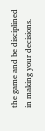the game and be disciplined in making your decisions.